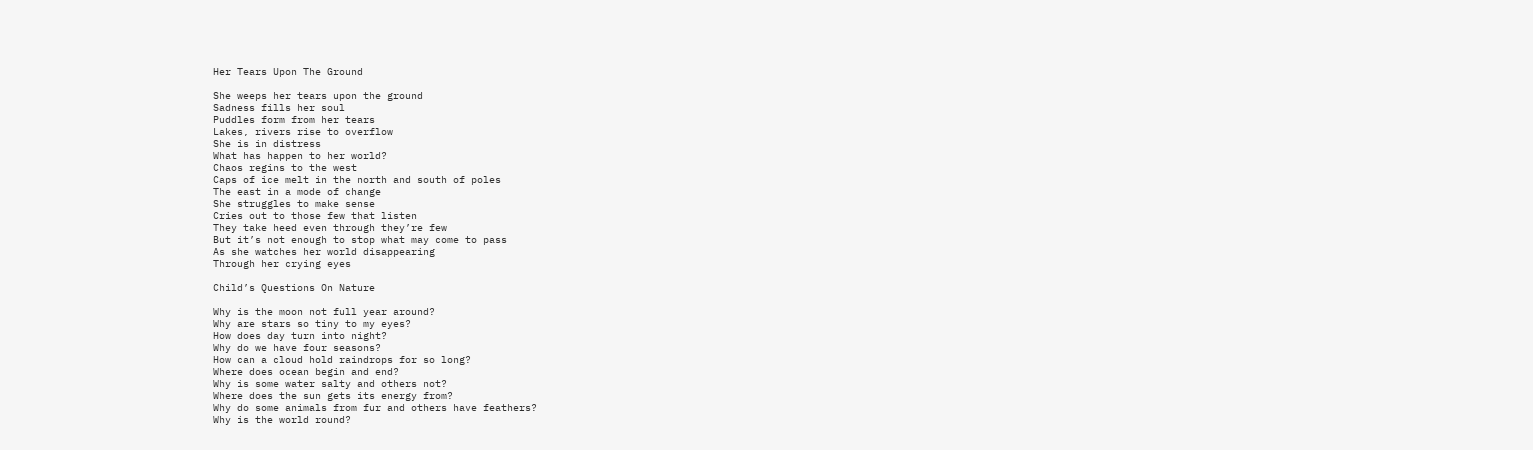Her Tears Upon The Ground

She weeps her tears upon the ground
Sadness fills her soul
Puddles form from her tears
Lakes, rivers rise to overflow
She is in distress
What has happen to her world?
Chaos regins to the west
Caps of ice melt in the north and south of poles
The east in a mode of change
She struggles to make sense
Cries out to those few that listen
They take heed even through they’re few
But it’s not enough to stop what may come to pass
As she watches her world disappearing
Through her crying eyes

Child’s Questions On Nature

Why is the moon not full year around?
Why are stars so tiny to my eyes?
How does day turn into night?
Why do we have four seasons?
How can a cloud hold raindrops for so long?
Where does ocean begin and end?
Why is some water salty and others not?
Where does the sun gets its energy from?
Why do some animals from fur and others have feathers?
Why is the world round?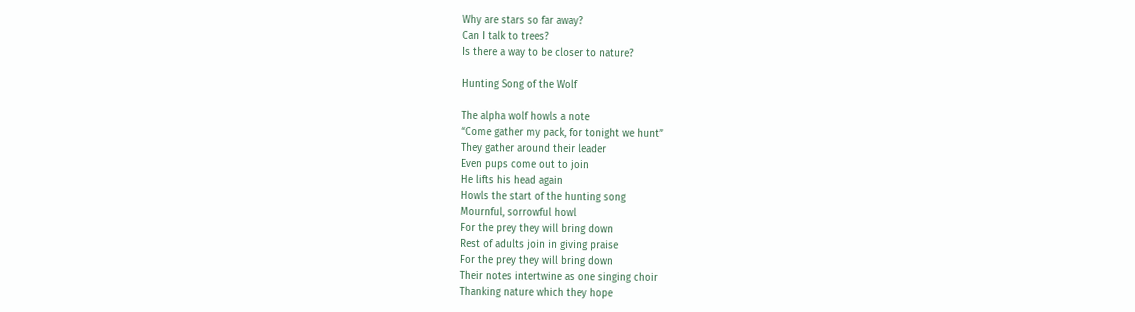Why are stars so far away?
Can I talk to trees?
Is there a way to be closer to nature?

Hunting Song of the Wolf

The alpha wolf howls a note
“Come gather my pack, for tonight we hunt”
They gather around their leader
Even pups come out to join
He lifts his head again
Howls the start of the hunting song
Mournful, sorrowful howl
For the prey they will bring down
Rest of adults join in giving praise
For the prey they will bring down
Their notes intertwine as one singing choir
Thanking nature which they hope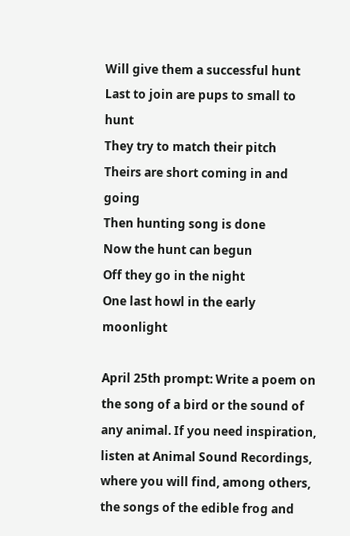Will give them a successful hunt
Last to join are pups to small to hunt
They try to match their pitch
Theirs are short coming in and going
Then hunting song is done
Now the hunt can begun
Off they go in the night
One last howl in the early moonlight

April 25th prompt: Write a poem on the song of a bird or the sound of any animal. If you need inspiration, listen at Animal Sound Recordings, where you will find, among others, the songs of the edible frog and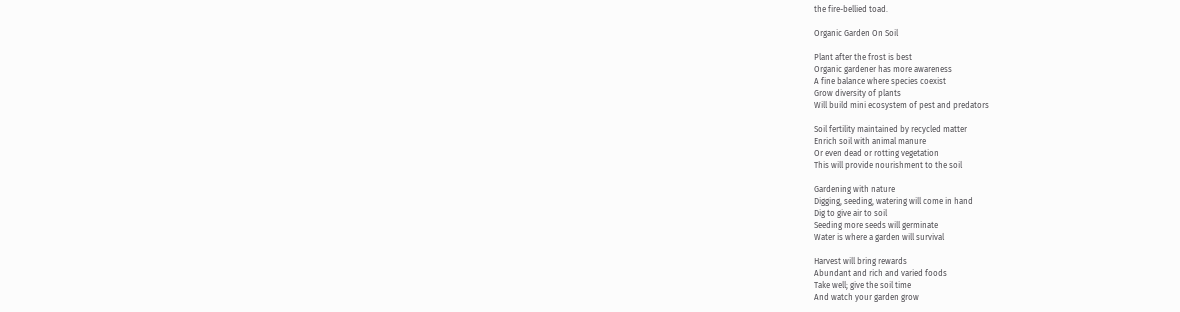the fire-bellied toad.

Organic Garden On Soil

Plant after the frost is best
Organic gardener has more awareness
A fine balance where species coexist
Grow diversity of plants
Will build mini ecosystem of pest and predators

Soil fertility maintained by recycled matter
Enrich soil with animal manure
Or even dead or rotting vegetation
This will provide nourishment to the soil

Gardening with nature
Digging, seeding, watering will come in hand
Dig to give air to soil
Seeding more seeds will germinate
Water is where a garden will survival

Harvest will bring rewards
Abundant and rich and varied foods
Take well; give the soil time
And watch your garden grow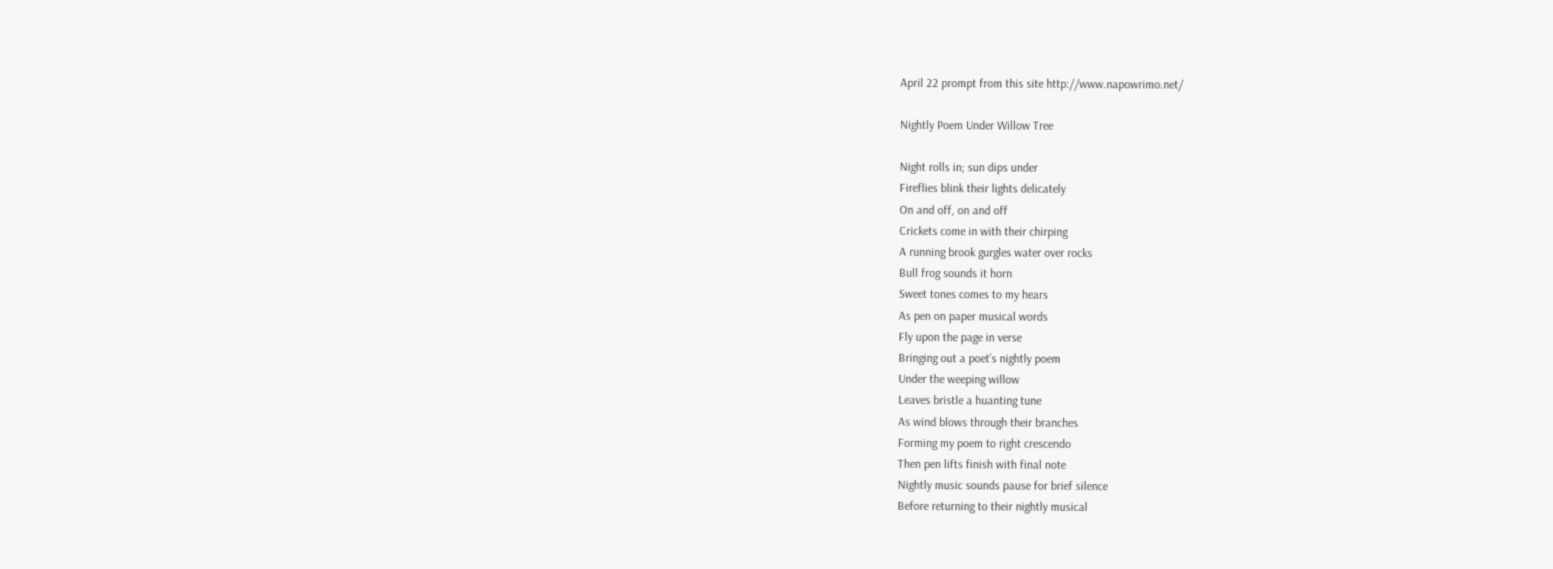April 22 prompt from this site http://www.napowrimo.net/

Nightly Poem Under Willow Tree

Night rolls in; sun dips under
Fireflies blink their lights delicately
On and off, on and off
Crickets come in with their chirping
A running brook gurgles water over rocks
Bull frog sounds it horn
Sweet tones comes to my hears
As pen on paper musical words
Fly upon the page in verse
Bringing out a poet’s nightly poem
Under the weeping willow
Leaves bristle a huanting tune
As wind blows through their branches
Forming my poem to right crescendo
Then pen lifts finish with final note
Nightly music sounds pause for brief silence
Before returning to their nightly musical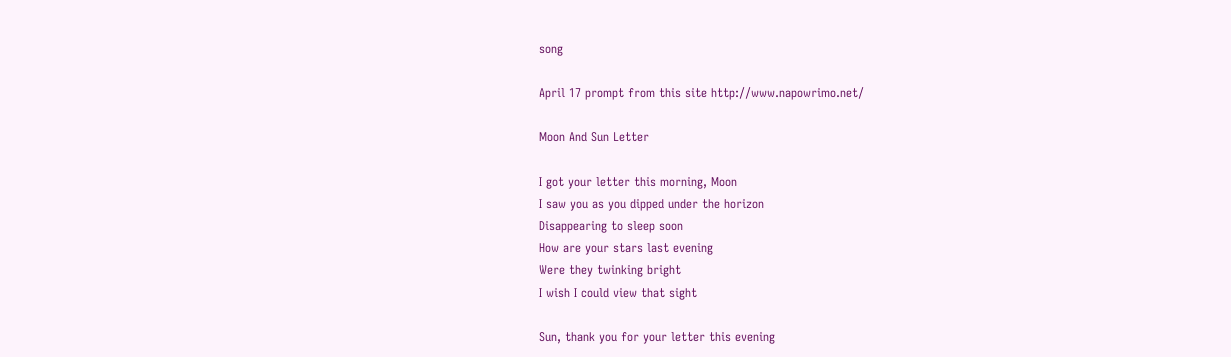song

April 17 prompt from this site http://www.napowrimo.net/

Moon And Sun Letter

I got your letter this morning, Moon
I saw you as you dipped under the horizon
Disappearing to sleep soon
How are your stars last evening
Were they twinking bright
I wish I could view that sight

Sun, thank you for your letter this evening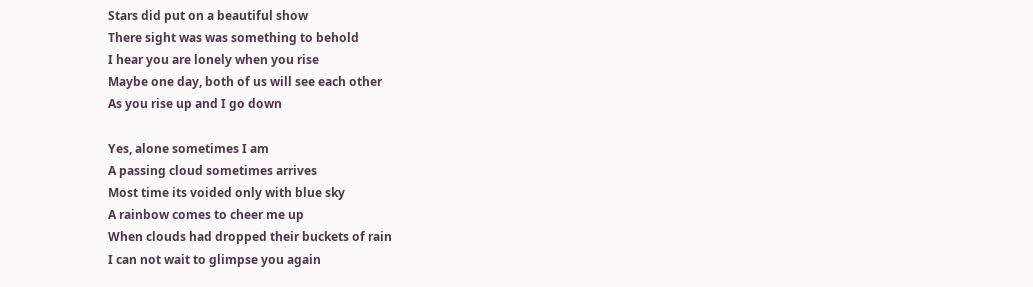Stars did put on a beautiful show
There sight was was something to behold
I hear you are lonely when you rise
Maybe one day, both of us will see each other
As you rise up and I go down

Yes, alone sometimes I am
A passing cloud sometimes arrives
Most time its voided only with blue sky
A rainbow comes to cheer me up
When clouds had dropped their buckets of rain
I can not wait to glimpse you again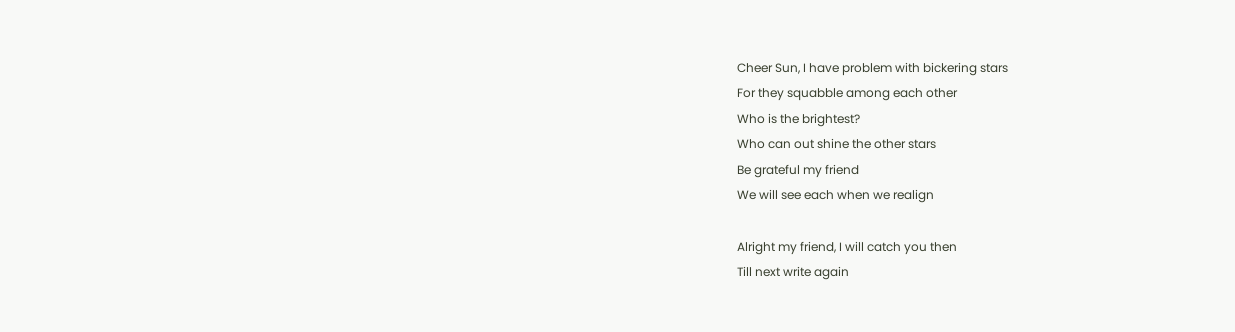Cheer Sun, I have problem with bickering stars
For they squabble among each other
Who is the brightest?
Who can out shine the other stars
Be grateful my friend
We will see each when we realign

Alright my friend, I will catch you then
Till next write again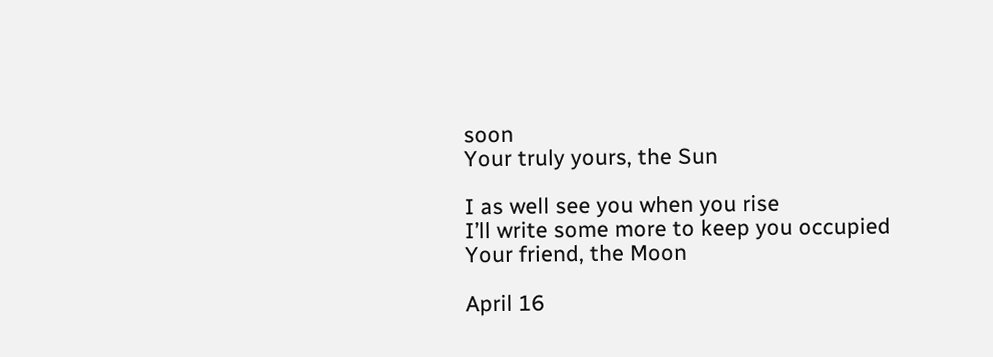soon
Your truly yours, the Sun

I as well see you when you rise
I’ll write some more to keep you occupied
Your friend, the Moon

April 16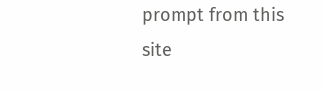prompt from this site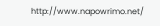http://www.napowrimo.net/